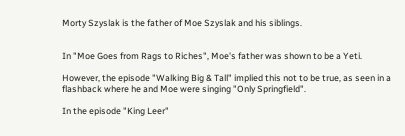Morty Szyslak is the father of Moe Szyslak and his siblings.


In "Moe Goes from Rags to Riches", Moe's father was shown to be a Yeti.

However, the episode "Walking Big & Tall" implied this not to be true, as seen in a flashback where he and Moe were singing "Only Springfield".

In the episode "King Leer"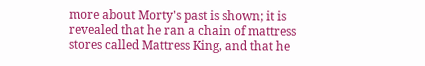more about Morty's past is shown; it is revealed that he ran a chain of mattress stores called Mattress King, and that he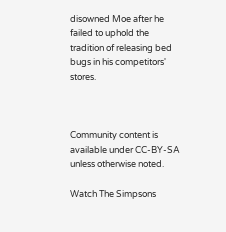disowned Moe after he failed to uphold the tradition of releasing bed bugs in his competitors' stores.



Community content is available under CC-BY-SA unless otherwise noted.

Watch The Simpsons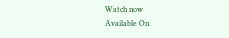Watch now
Available On